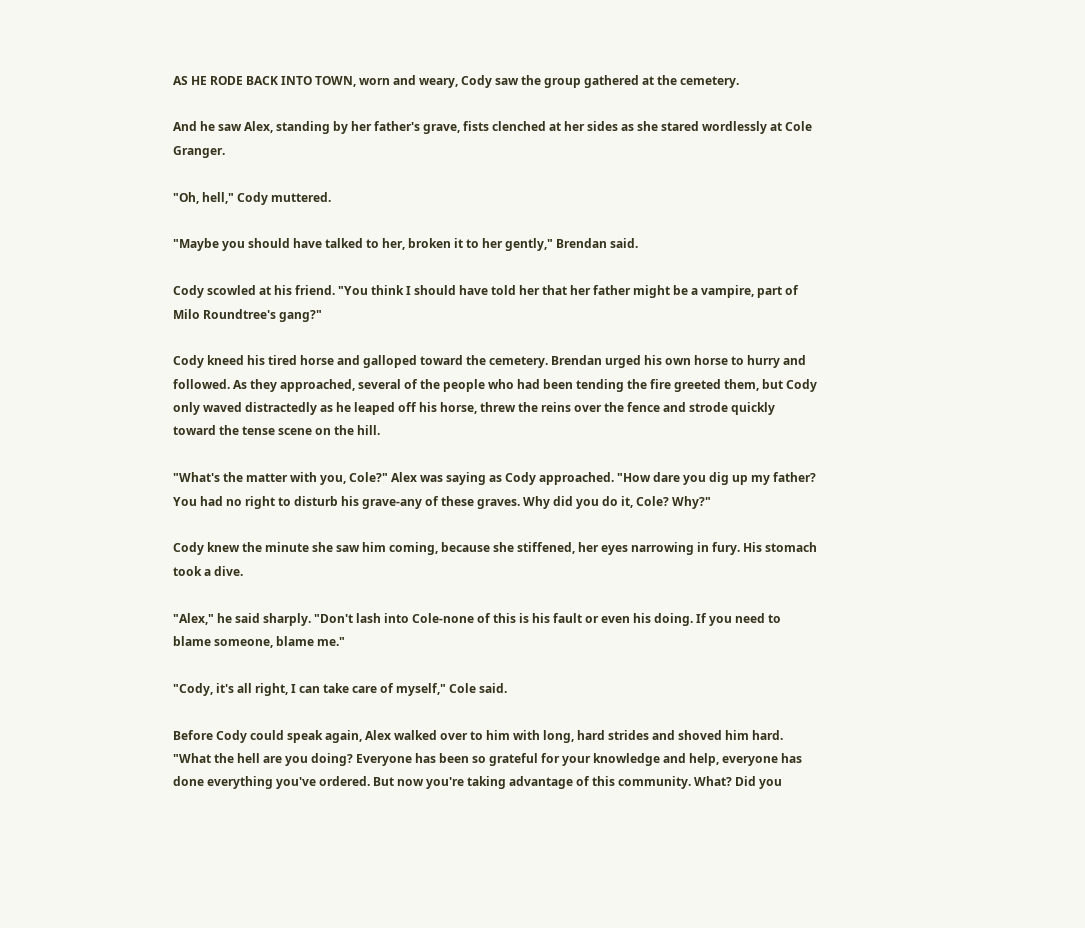AS HE RODE BACK INTO TOWN, worn and weary, Cody saw the group gathered at the cemetery.

And he saw Alex, standing by her father's grave, fists clenched at her sides as she stared wordlessly at Cole Granger.

"Oh, hell," Cody muttered.

"Maybe you should have talked to her, broken it to her gently," Brendan said.

Cody scowled at his friend. "You think I should have told her that her father might be a vampire, part of Milo Roundtree's gang?"

Cody kneed his tired horse and galloped toward the cemetery. Brendan urged his own horse to hurry and followed. As they approached, several of the people who had been tending the fire greeted them, but Cody only waved distractedly as he leaped off his horse, threw the reins over the fence and strode quickly toward the tense scene on the hill.

"What's the matter with you, Cole?" Alex was saying as Cody approached. "How dare you dig up my father? You had no right to disturb his grave-any of these graves. Why did you do it, Cole? Why?"

Cody knew the minute she saw him coming, because she stiffened, her eyes narrowing in fury. His stomach took a dive.

"Alex," he said sharply. "Don't lash into Cole-none of this is his fault or even his doing. If you need to blame someone, blame me."

"Cody, it's all right, I can take care of myself," Cole said.

Before Cody could speak again, Alex walked over to him with long, hard strides and shoved him hard. "What the hell are you doing? Everyone has been so grateful for your knowledge and help, everyone has done everything you've ordered. But now you're taking advantage of this community. What? Did you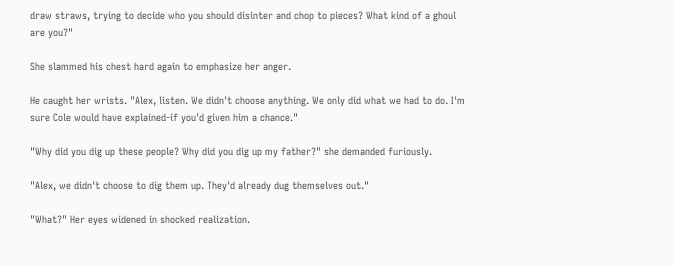draw straws, trying to decide who you should disinter and chop to pieces? What kind of a ghoul are you?"

She slammed his chest hard again to emphasize her anger.

He caught her wrists. "Alex, listen. We didn't choose anything. We only did what we had to do. I'm sure Cole would have explained-if you'd given him a chance."

"Why did you dig up these people? Why did you dig up my father?" she demanded furiously.

"Alex, we didn't choose to dig them up. They'd already dug themselves out."

"What?" Her eyes widened in shocked realization.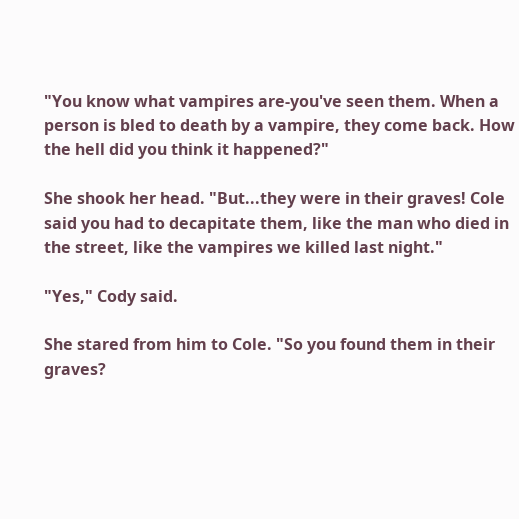"You know what vampires are-you've seen them. When a person is bled to death by a vampire, they come back. How the hell did you think it happened?"

She shook her head. "But...they were in their graves! Cole said you had to decapitate them, like the man who died in the street, like the vampires we killed last night."

"Yes," Cody said.

She stared from him to Cole. "So you found them in their graves?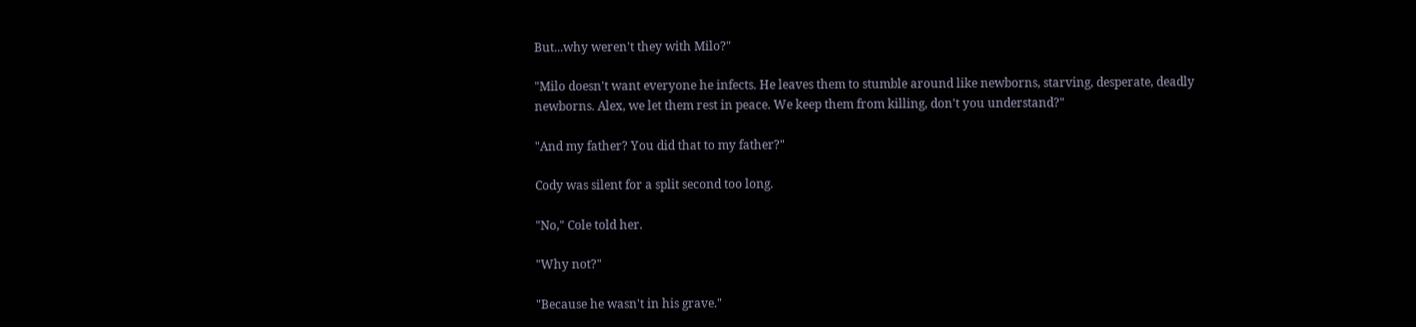But...why weren't they with Milo?"

"Milo doesn't want everyone he infects. He leaves them to stumble around like newborns, starving, desperate, deadly newborns. Alex, we let them rest in peace. We keep them from killing, don't you understand?"

"And my father? You did that to my father?"

Cody was silent for a split second too long.

"No," Cole told her.

"Why not?"

"Because he wasn't in his grave."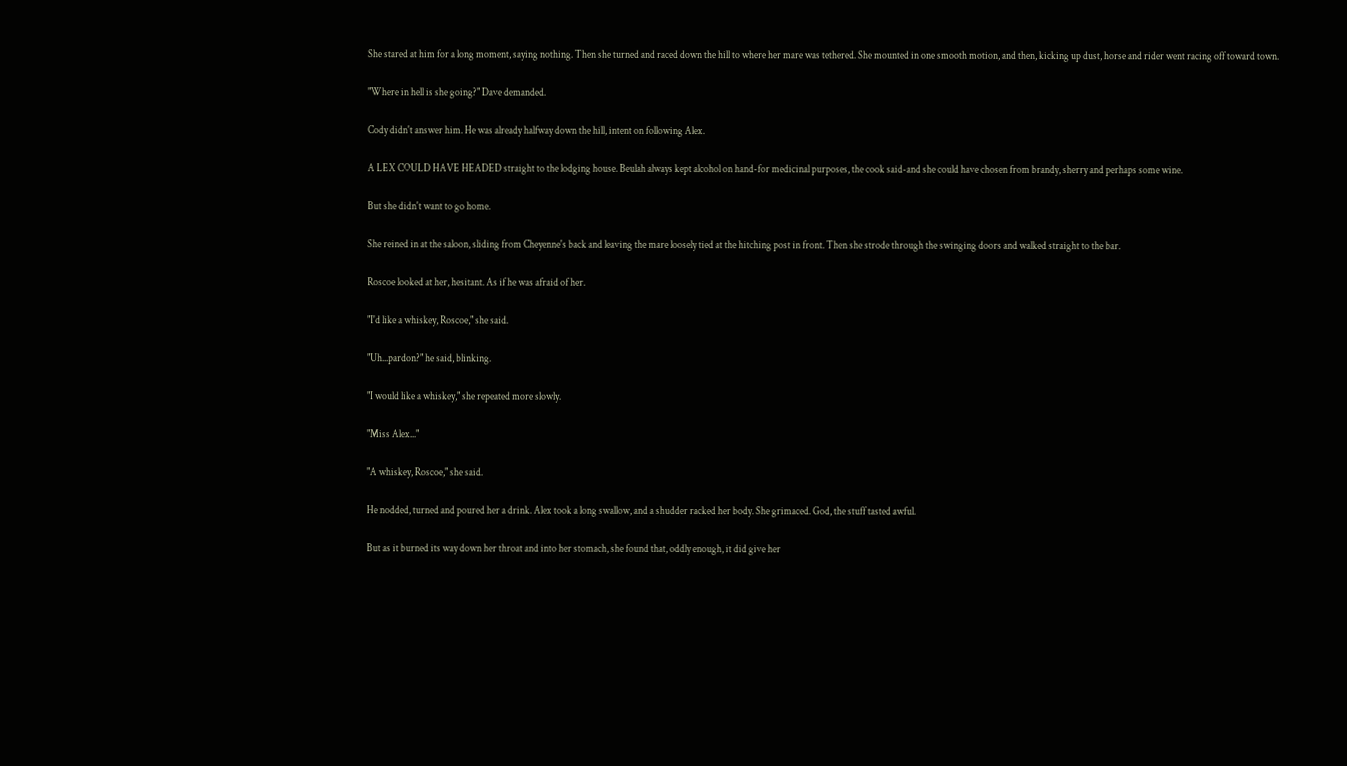She stared at him for a long moment, saying nothing. Then she turned and raced down the hill to where her mare was tethered. She mounted in one smooth motion, and then, kicking up dust, horse and rider went racing off toward town.

"Where in hell is she going?" Dave demanded.

Cody didn't answer him. He was already halfway down the hill, intent on following Alex.

A LEX COULD HAVE HEADED straight to the lodging house. Beulah always kept alcohol on hand-for medicinal purposes, the cook said-and she could have chosen from brandy, sherry and perhaps some wine.

But she didn't want to go home.

She reined in at the saloon, sliding from Cheyenne's back and leaving the mare loosely tied at the hitching post in front. Then she strode through the swinging doors and walked straight to the bar.

Roscoe looked at her, hesitant. As if he was afraid of her.

"I'd like a whiskey, Roscoe," she said.

"Uh...pardon?" he said, blinking.

"I would like a whiskey," she repeated more slowly.

"Miss Alex..."

"A whiskey, Roscoe," she said.

He nodded, turned and poured her a drink. Alex took a long swallow, and a shudder racked her body. She grimaced. God, the stuff tasted awful.

But as it burned its way down her throat and into her stomach, she found that, oddly enough, it did give her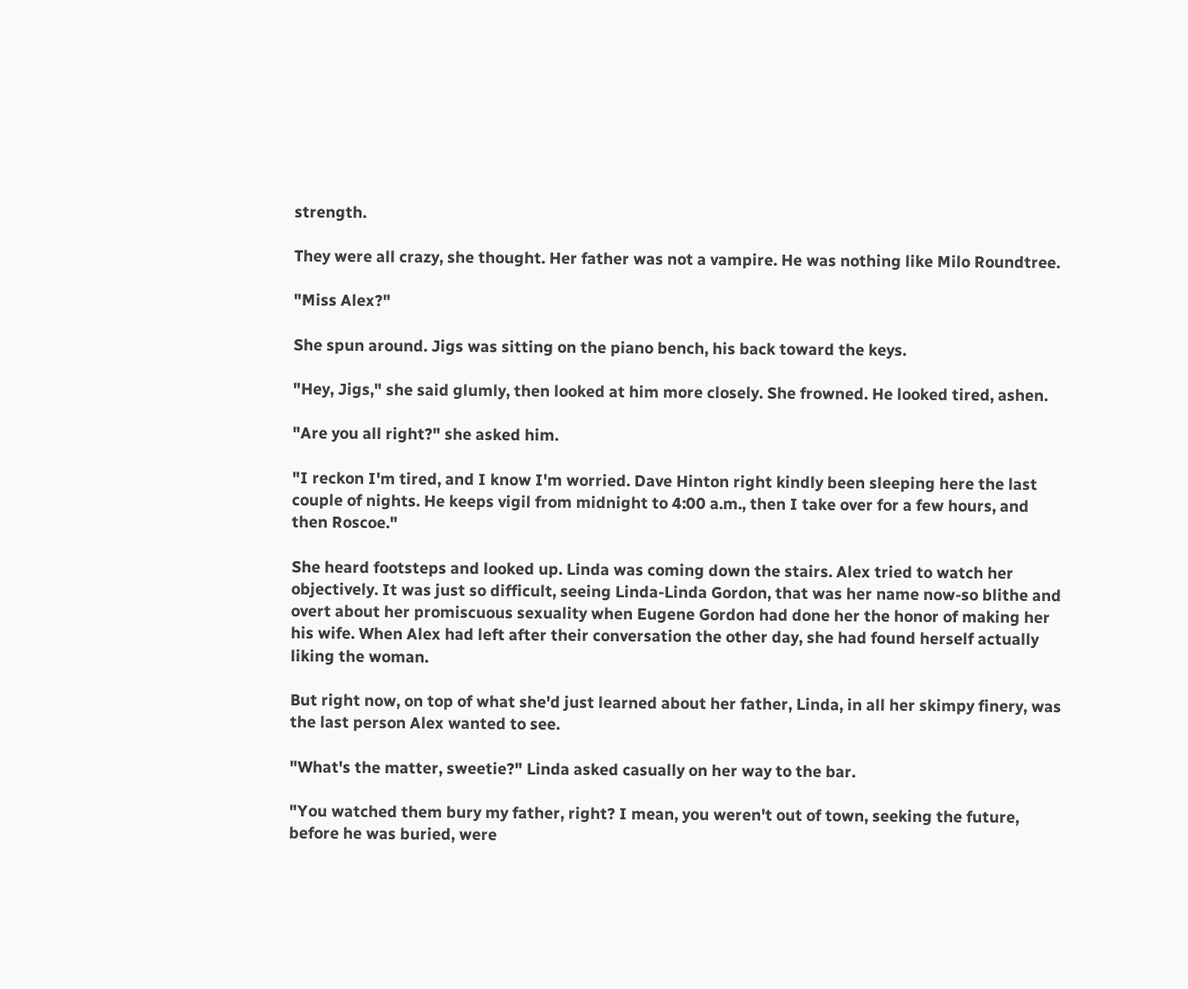strength.

They were all crazy, she thought. Her father was not a vampire. He was nothing like Milo Roundtree.

"Miss Alex?"

She spun around. Jigs was sitting on the piano bench, his back toward the keys.

"Hey, Jigs," she said glumly, then looked at him more closely. She frowned. He looked tired, ashen.

"Are you all right?" she asked him.

"I reckon I'm tired, and I know I'm worried. Dave Hinton right kindly been sleeping here the last couple of nights. He keeps vigil from midnight to 4:00 a.m., then I take over for a few hours, and then Roscoe."

She heard footsteps and looked up. Linda was coming down the stairs. Alex tried to watch her objectively. It was just so difficult, seeing Linda-Linda Gordon, that was her name now-so blithe and overt about her promiscuous sexuality when Eugene Gordon had done her the honor of making her his wife. When Alex had left after their conversation the other day, she had found herself actually liking the woman.

But right now, on top of what she'd just learned about her father, Linda, in all her skimpy finery, was the last person Alex wanted to see.

"What's the matter, sweetie?" Linda asked casually on her way to the bar.

"You watched them bury my father, right? I mean, you weren't out of town, seeking the future, before he was buried, were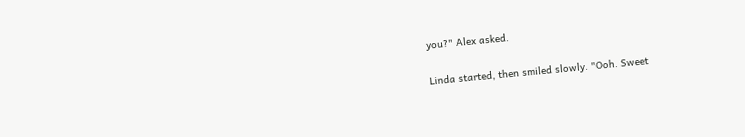you?" Alex asked.

Linda started, then smiled slowly. "Ooh. Sweet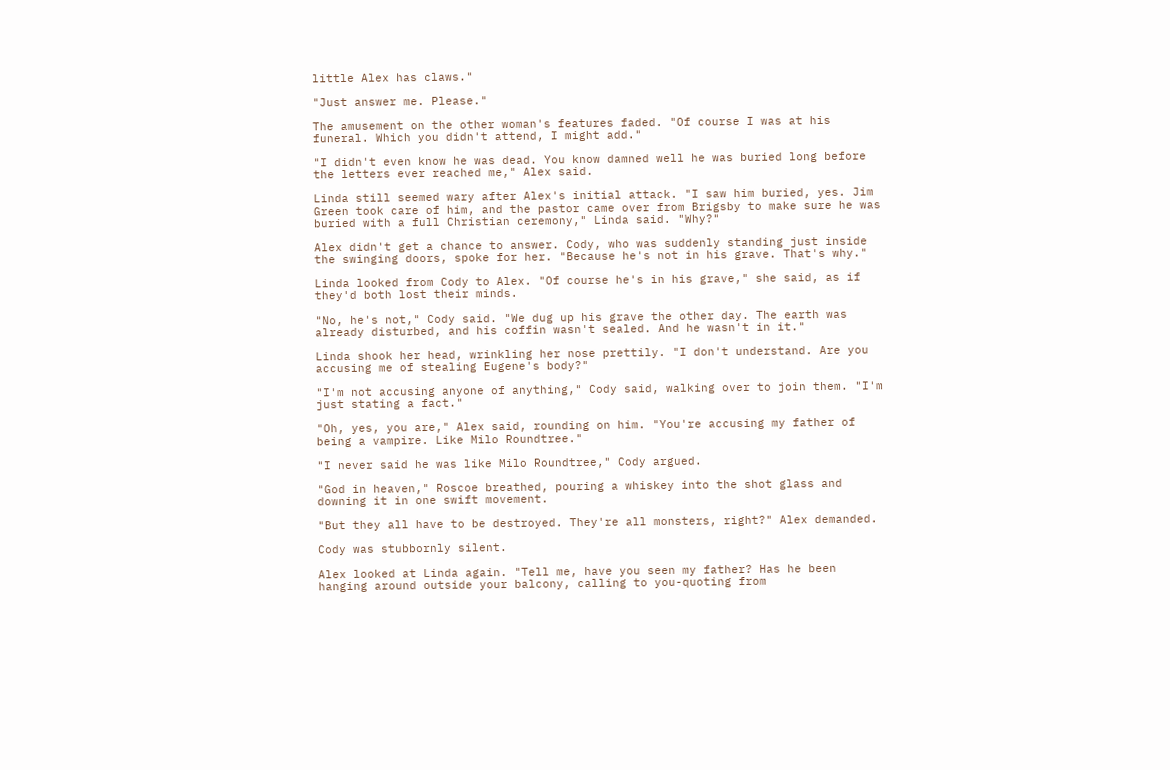little Alex has claws."

"Just answer me. Please."

The amusement on the other woman's features faded. "Of course I was at his funeral. Which you didn't attend, I might add."

"I didn't even know he was dead. You know damned well he was buried long before the letters ever reached me," Alex said.

Linda still seemed wary after Alex's initial attack. "I saw him buried, yes. Jim Green took care of him, and the pastor came over from Brigsby to make sure he was buried with a full Christian ceremony," Linda said. "Why?"

Alex didn't get a chance to answer. Cody, who was suddenly standing just inside the swinging doors, spoke for her. "Because he's not in his grave. That's why."

Linda looked from Cody to Alex. "Of course he's in his grave," she said, as if they'd both lost their minds.

"No, he's not," Cody said. "We dug up his grave the other day. The earth was already disturbed, and his coffin wasn't sealed. And he wasn't in it."

Linda shook her head, wrinkling her nose prettily. "I don't understand. Are you accusing me of stealing Eugene's body?"

"I'm not accusing anyone of anything," Cody said, walking over to join them. "I'm just stating a fact."

"Oh, yes, you are," Alex said, rounding on him. "You're accusing my father of being a vampire. Like Milo Roundtree."

"I never said he was like Milo Roundtree," Cody argued.

"God in heaven," Roscoe breathed, pouring a whiskey into the shot glass and downing it in one swift movement.

"But they all have to be destroyed. They're all monsters, right?" Alex demanded.

Cody was stubbornly silent.

Alex looked at Linda again. "Tell me, have you seen my father? Has he been hanging around outside your balcony, calling to you-quoting from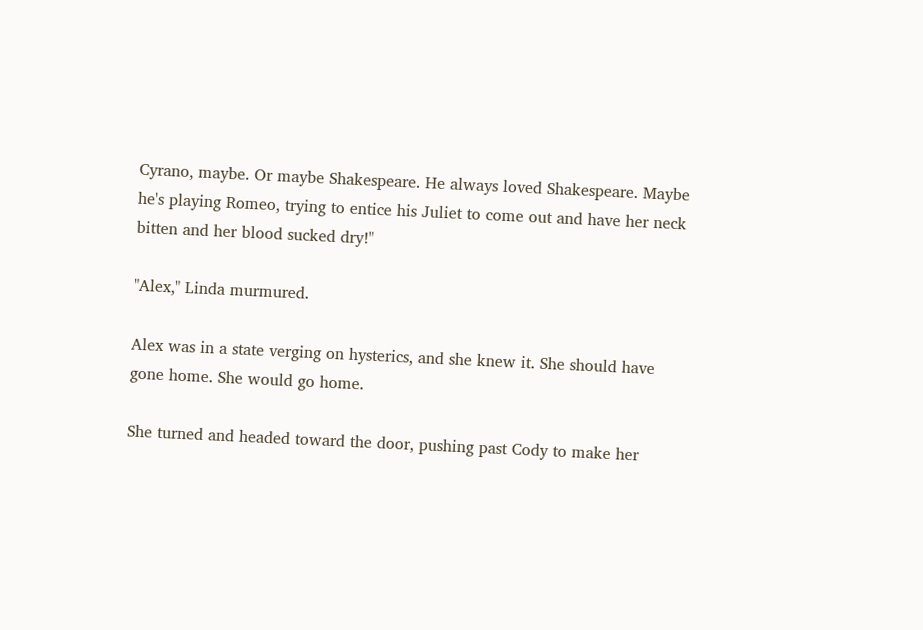Cyrano, maybe. Or maybe Shakespeare. He always loved Shakespeare. Maybe he's playing Romeo, trying to entice his Juliet to come out and have her neck bitten and her blood sucked dry!"

"Alex," Linda murmured.

Alex was in a state verging on hysterics, and she knew it. She should have gone home. She would go home.

She turned and headed toward the door, pushing past Cody to make her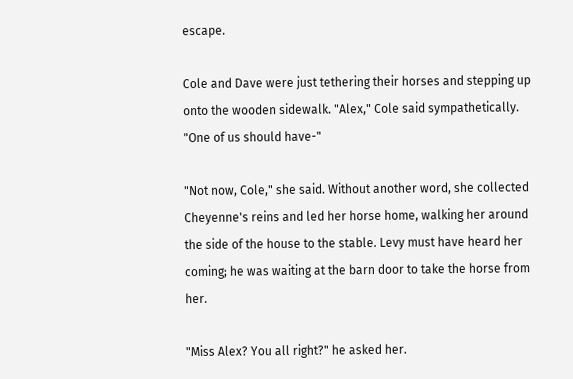escape.

Cole and Dave were just tethering their horses and stepping up onto the wooden sidewalk. "Alex," Cole said sympathetically. "One of us should have-"

"Not now, Cole," she said. Without another word, she collected Cheyenne's reins and led her horse home, walking her around the side of the house to the stable. Levy must have heard her coming; he was waiting at the barn door to take the horse from her.

"Miss Alex? You all right?" he asked her.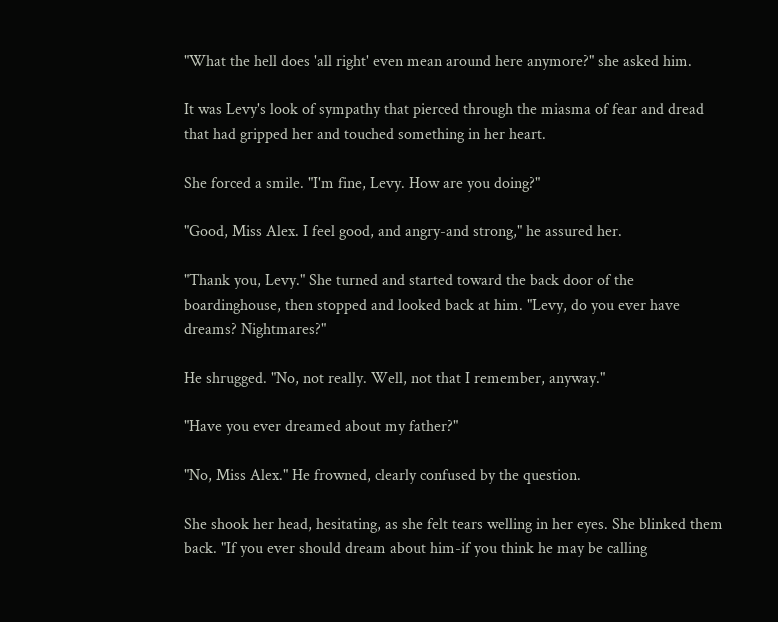"What the hell does 'all right' even mean around here anymore?" she asked him.

It was Levy's look of sympathy that pierced through the miasma of fear and dread that had gripped her and touched something in her heart.

She forced a smile. "I'm fine, Levy. How are you doing?"

"Good, Miss Alex. I feel good, and angry-and strong," he assured her.

"Thank you, Levy." She turned and started toward the back door of the boardinghouse, then stopped and looked back at him. "Levy, do you ever have dreams? Nightmares?"

He shrugged. "No, not really. Well, not that I remember, anyway."

"Have you ever dreamed about my father?"

"No, Miss Alex." He frowned, clearly confused by the question.

She shook her head, hesitating, as she felt tears welling in her eyes. She blinked them back. "If you ever should dream about him-if you think he may be calling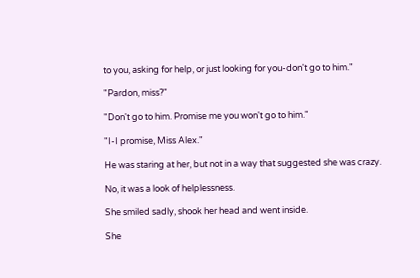to you, asking for help, or just looking for you-don't go to him."

"Pardon, miss?"

"Don't go to him. Promise me you won't go to him."

"I-I promise, Miss Alex."

He was staring at her, but not in a way that suggested she was crazy.

No, it was a look of helplessness.

She smiled sadly, shook her head and went inside.

She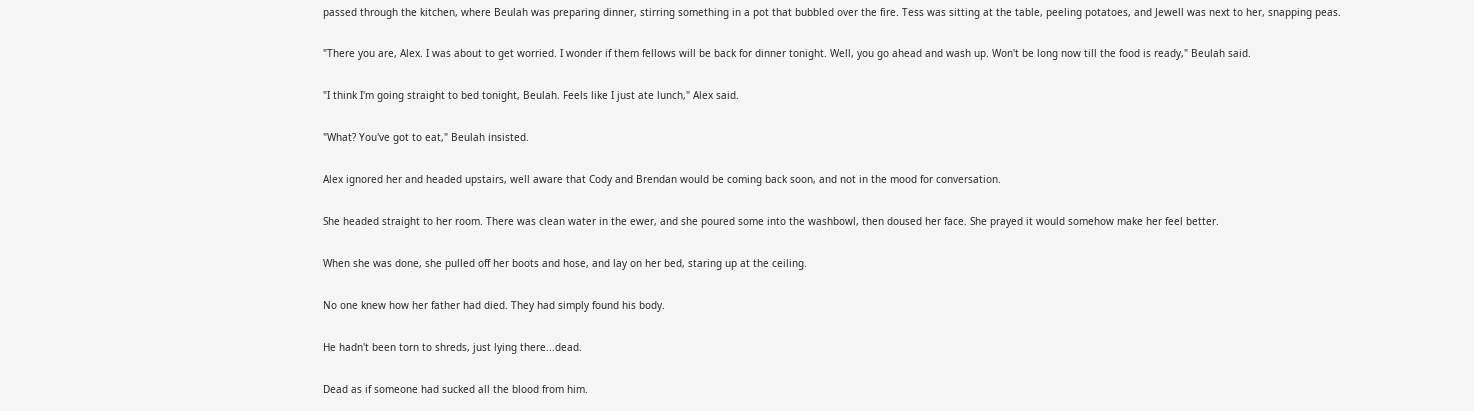passed through the kitchen, where Beulah was preparing dinner, stirring something in a pot that bubbled over the fire. Tess was sitting at the table, peeling potatoes, and Jewell was next to her, snapping peas.

"There you are, Alex. I was about to get worried. I wonder if them fellows will be back for dinner tonight. Well, you go ahead and wash up. Won't be long now till the food is ready," Beulah said.

"I think I'm going straight to bed tonight, Beulah. Feels like I just ate lunch," Alex said.

"What? You've got to eat," Beulah insisted.

Alex ignored her and headed upstairs, well aware that Cody and Brendan would be coming back soon, and not in the mood for conversation.

She headed straight to her room. There was clean water in the ewer, and she poured some into the washbowl, then doused her face. She prayed it would somehow make her feel better.

When she was done, she pulled off her boots and hose, and lay on her bed, staring up at the ceiling.

No one knew how her father had died. They had simply found his body.

He hadn't been torn to shreds, just lying there...dead.

Dead as if someone had sucked all the blood from him.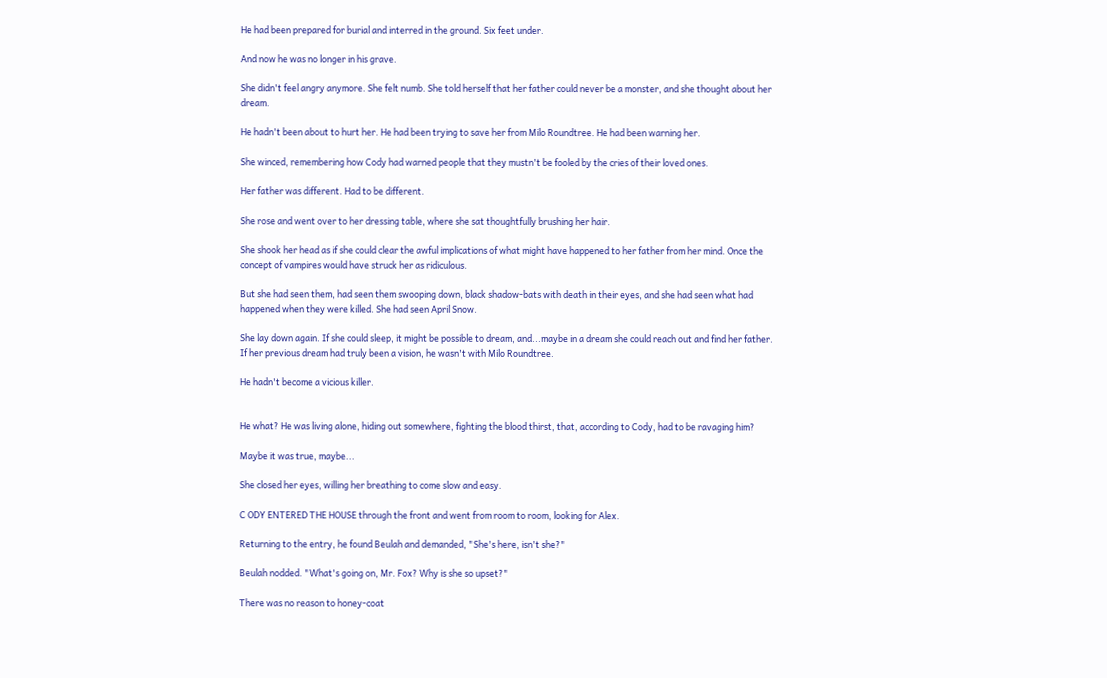He had been prepared for burial and interred in the ground. Six feet under.

And now he was no longer in his grave.

She didn't feel angry anymore. She felt numb. She told herself that her father could never be a monster, and she thought about her dream.

He hadn't been about to hurt her. He had been trying to save her from Milo Roundtree. He had been warning her.

She winced, remembering how Cody had warned people that they mustn't be fooled by the cries of their loved ones.

Her father was different. Had to be different.

She rose and went over to her dressing table, where she sat thoughtfully brushing her hair.

She shook her head as if she could clear the awful implications of what might have happened to her father from her mind. Once the concept of vampires would have struck her as ridiculous.

But she had seen them, had seen them swooping down, black shadow-bats with death in their eyes, and she had seen what had happened when they were killed. She had seen April Snow.

She lay down again. If she could sleep, it might be possible to dream, and...maybe in a dream she could reach out and find her father. If her previous dream had truly been a vision, he wasn't with Milo Roundtree.

He hadn't become a vicious killer.


He what? He was living alone, hiding out somewhere, fighting the blood thirst, that, according to Cody, had to be ravaging him?

Maybe it was true, maybe...

She closed her eyes, willing her breathing to come slow and easy.

C ODY ENTERED THE HOUSE through the front and went from room to room, looking for Alex.

Returning to the entry, he found Beulah and demanded, "She's here, isn't she?"

Beulah nodded. "What's going on, Mr. Fox? Why is she so upset?"

There was no reason to honey-coat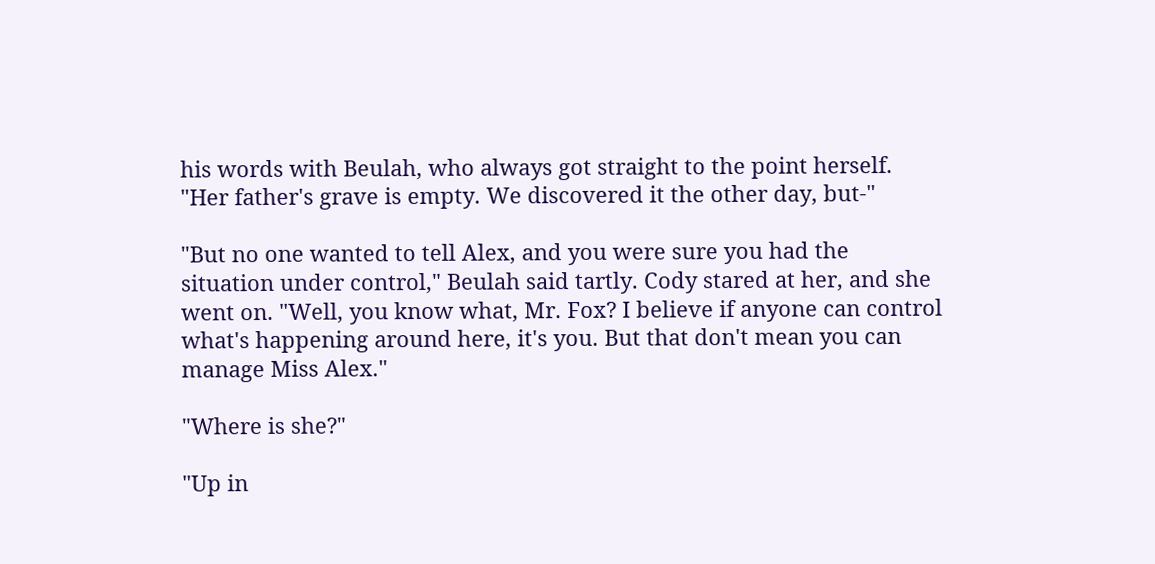his words with Beulah, who always got straight to the point herself. "Her father's grave is empty. We discovered it the other day, but-"

"But no one wanted to tell Alex, and you were sure you had the situation under control," Beulah said tartly. Cody stared at her, and she went on. "Well, you know what, Mr. Fox? I believe if anyone can control what's happening around here, it's you. But that don't mean you can manage Miss Alex."

"Where is she?"

"Up in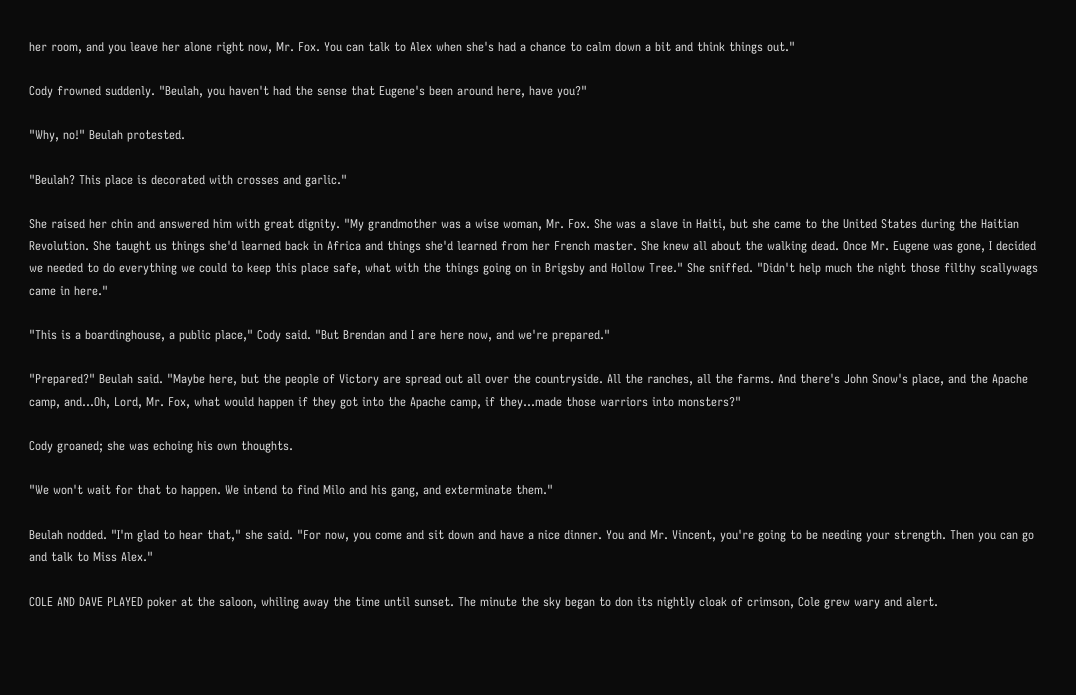her room, and you leave her alone right now, Mr. Fox. You can talk to Alex when she's had a chance to calm down a bit and think things out."

Cody frowned suddenly. "Beulah, you haven't had the sense that Eugene's been around here, have you?"

"Why, no!" Beulah protested.

"Beulah? This place is decorated with crosses and garlic."

She raised her chin and answered him with great dignity. "My grandmother was a wise woman, Mr. Fox. She was a slave in Haiti, but she came to the United States during the Haitian Revolution. She taught us things she'd learned back in Africa and things she'd learned from her French master. She knew all about the walking dead. Once Mr. Eugene was gone, I decided we needed to do everything we could to keep this place safe, what with the things going on in Brigsby and Hollow Tree." She sniffed. "Didn't help much the night those filthy scallywags came in here."

"This is a boardinghouse, a public place," Cody said. "But Brendan and I are here now, and we're prepared."

"Prepared?" Beulah said. "Maybe here, but the people of Victory are spread out all over the countryside. All the ranches, all the farms. And there's John Snow's place, and the Apache camp, and...Oh, Lord, Mr. Fox, what would happen if they got into the Apache camp, if they...made those warriors into monsters?"

Cody groaned; she was echoing his own thoughts.

"We won't wait for that to happen. We intend to find Milo and his gang, and exterminate them."

Beulah nodded. "I'm glad to hear that," she said. "For now, you come and sit down and have a nice dinner. You and Mr. Vincent, you're going to be needing your strength. Then you can go and talk to Miss Alex."

COLE AND DAVE PLAYED poker at the saloon, whiling away the time until sunset. The minute the sky began to don its nightly cloak of crimson, Cole grew wary and alert.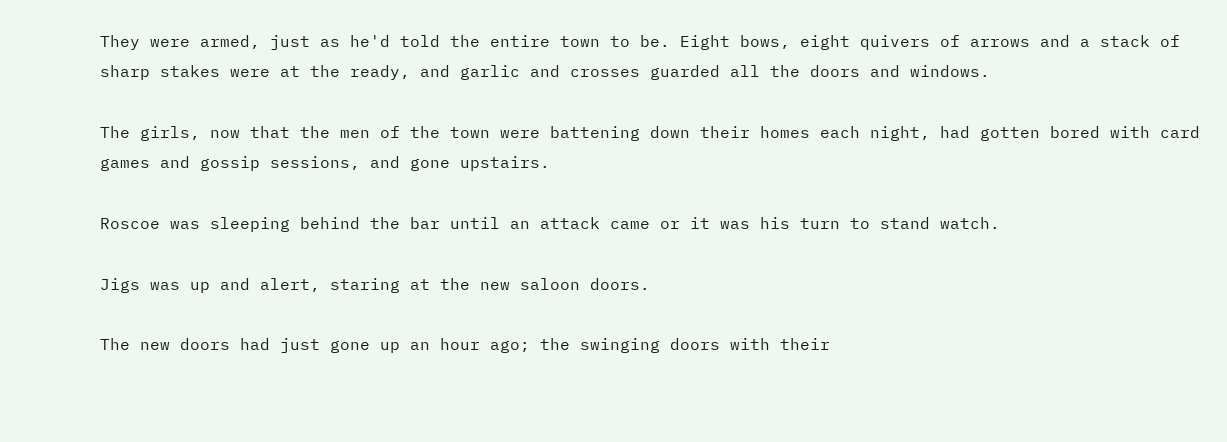They were armed, just as he'd told the entire town to be. Eight bows, eight quivers of arrows and a stack of sharp stakes were at the ready, and garlic and crosses guarded all the doors and windows.

The girls, now that the men of the town were battening down their homes each night, had gotten bored with card games and gossip sessions, and gone upstairs.

Roscoe was sleeping behind the bar until an attack came or it was his turn to stand watch.

Jigs was up and alert, staring at the new saloon doors.

The new doors had just gone up an hour ago; the swinging doors with their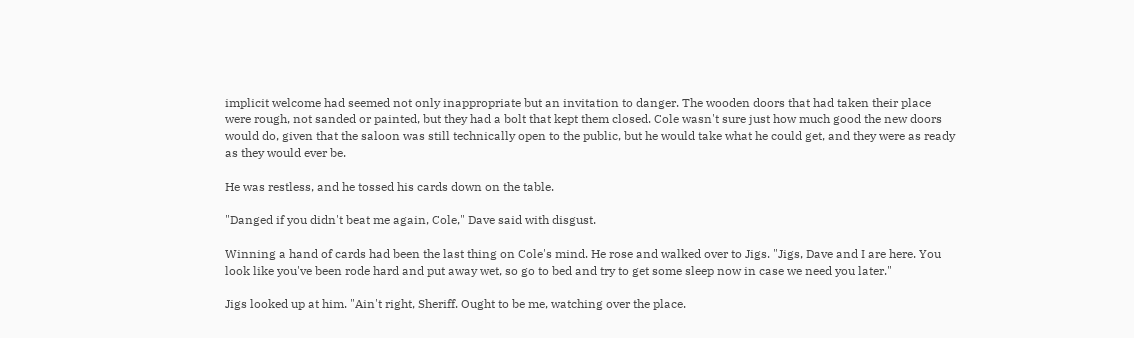implicit welcome had seemed not only inappropriate but an invitation to danger. The wooden doors that had taken their place were rough, not sanded or painted, but they had a bolt that kept them closed. Cole wasn't sure just how much good the new doors would do, given that the saloon was still technically open to the public, but he would take what he could get, and they were as ready as they would ever be.

He was restless, and he tossed his cards down on the table.

"Danged if you didn't beat me again, Cole," Dave said with disgust.

Winning a hand of cards had been the last thing on Cole's mind. He rose and walked over to Jigs. "Jigs, Dave and I are here. You look like you've been rode hard and put away wet, so go to bed and try to get some sleep now in case we need you later."

Jigs looked up at him. "Ain't right, Sheriff. Ought to be me, watching over the place.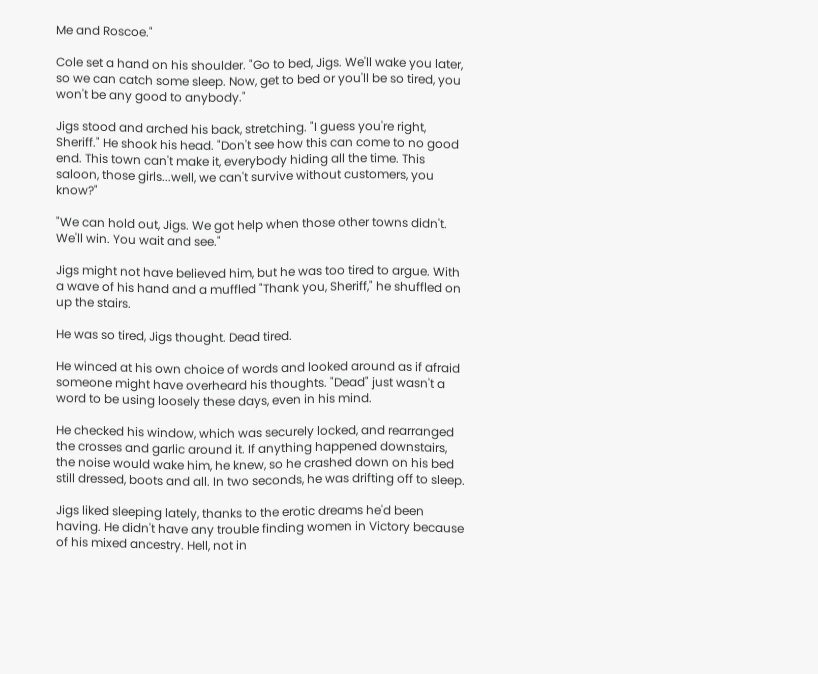Me and Roscoe."

Cole set a hand on his shoulder. "Go to bed, Jigs. We'll wake you later, so we can catch some sleep. Now, get to bed or you'll be so tired, you won't be any good to anybody."

Jigs stood and arched his back, stretching. "I guess you're right, Sheriff." He shook his head. "Don't see how this can come to no good end. This town can't make it, everybody hiding all the time. This saloon, those girls...well, we can't survive without customers, you know?"

"We can hold out, Jigs. We got help when those other towns didn't. We'll win. You wait and see."

Jigs might not have believed him, but he was too tired to argue. With a wave of his hand and a muffled "Thank you, Sheriff," he shuffled on up the stairs.

He was so tired, Jigs thought. Dead tired.

He winced at his own choice of words and looked around as if afraid someone might have overheard his thoughts. "Dead" just wasn't a word to be using loosely these days, even in his mind.

He checked his window, which was securely locked, and rearranged the crosses and garlic around it. If anything happened downstairs, the noise would wake him, he knew, so he crashed down on his bed still dressed, boots and all. In two seconds, he was drifting off to sleep.

Jigs liked sleeping lately, thanks to the erotic dreams he'd been having. He didn't have any trouble finding women in Victory because of his mixed ancestry. Hell, not in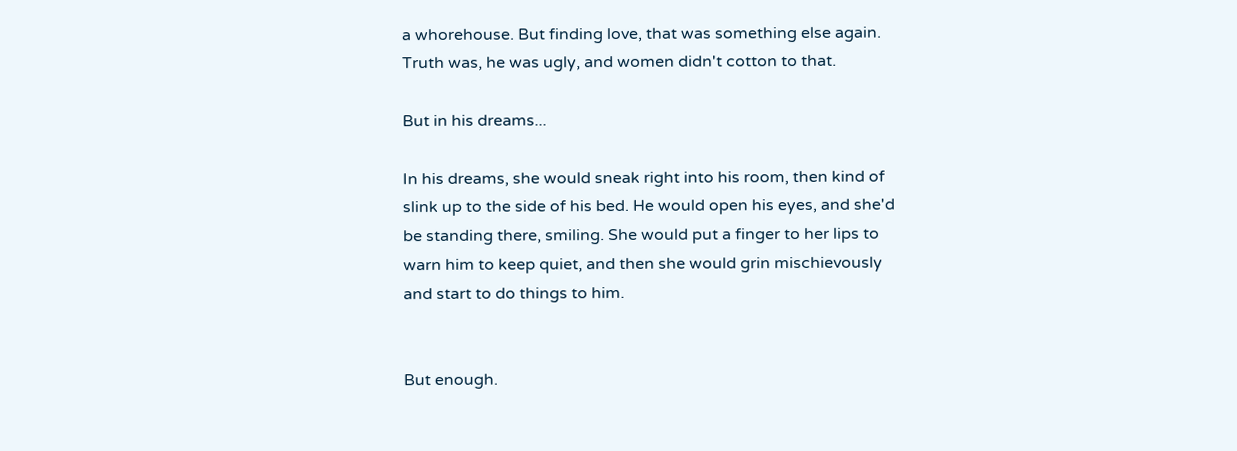a whorehouse. But finding love, that was something else again. Truth was, he was ugly, and women didn't cotton to that.

But in his dreams...

In his dreams, she would sneak right into his room, then kind of slink up to the side of his bed. He would open his eyes, and she'd be standing there, smiling. She would put a finger to her lips to warn him to keep quiet, and then she would grin mischievously and start to do things to him.


But enough.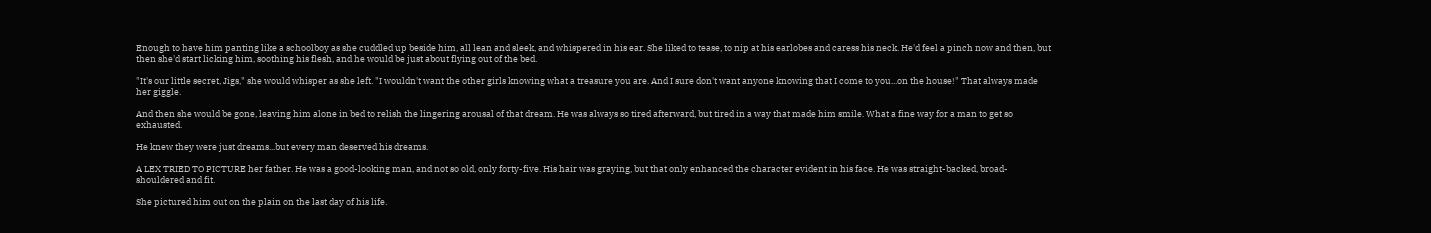Enough to have him panting like a schoolboy as she cuddled up beside him, all lean and sleek, and whispered in his ear. She liked to tease, to nip at his earlobes and caress his neck. He'd feel a pinch now and then, but then she'd start licking him, soothing his flesh, and he would be just about flying out of the bed.

"It's our little secret, Jigs," she would whisper as she left. "I wouldn't want the other girls knowing what a treasure you are. And I sure don't want anyone knowing that I come to you...on the house!" That always made her giggle.

And then she would be gone, leaving him alone in bed to relish the lingering arousal of that dream. He was always so tired afterward, but tired in a way that made him smile. What a fine way for a man to get so exhausted.

He knew they were just dreams...but every man deserved his dreams.

A LEX TRIED TO PICTURE her father. He was a good-looking man, and not so old, only forty-five. His hair was graying, but that only enhanced the character evident in his face. He was straight-backed, broad-shouldered and fit.

She pictured him out on the plain on the last day of his life.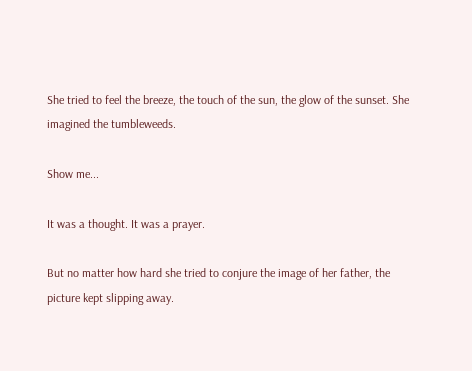She tried to feel the breeze, the touch of the sun, the glow of the sunset. She imagined the tumbleweeds.

Show me...

It was a thought. It was a prayer.

But no matter how hard she tried to conjure the image of her father, the picture kept slipping away.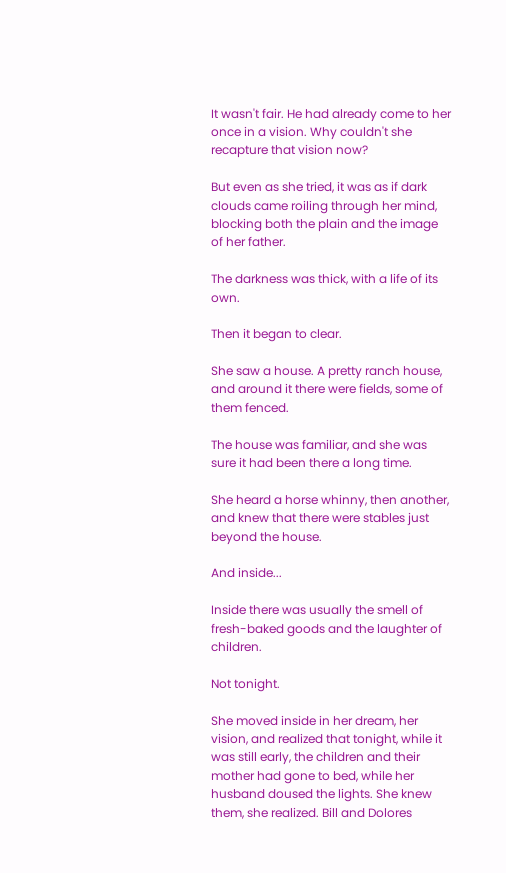It wasn't fair. He had already come to her once in a vision. Why couldn't she recapture that vision now?

But even as she tried, it was as if dark clouds came roiling through her mind, blocking both the plain and the image of her father.

The darkness was thick, with a life of its own.

Then it began to clear.

She saw a house. A pretty ranch house, and around it there were fields, some of them fenced.

The house was familiar, and she was sure it had been there a long time.

She heard a horse whinny, then another, and knew that there were stables just beyond the house.

And inside...

Inside there was usually the smell of fresh-baked goods and the laughter of children.

Not tonight.

She moved inside in her dream, her vision, and realized that tonight, while it was still early, the children and their mother had gone to bed, while her husband doused the lights. She knew them, she realized. Bill and Dolores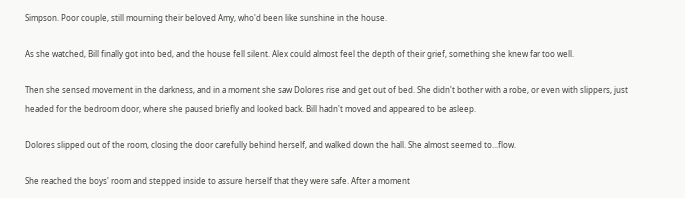Simpson. Poor couple, still mourning their beloved Amy, who'd been like sunshine in the house.

As she watched, Bill finally got into bed, and the house fell silent. Alex could almost feel the depth of their grief, something she knew far too well.

Then she sensed movement in the darkness, and in a moment she saw Dolores rise and get out of bed. She didn't bother with a robe, or even with slippers, just headed for the bedroom door, where she paused briefly and looked back. Bill hadn't moved and appeared to be asleep.

Dolores slipped out of the room, closing the door carefully behind herself, and walked down the hall. She almost seemed to...flow.

She reached the boys' room and stepped inside to assure herself that they were safe. After a moment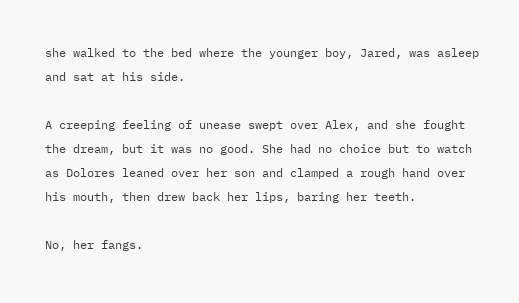she walked to the bed where the younger boy, Jared, was asleep and sat at his side.

A creeping feeling of unease swept over Alex, and she fought the dream, but it was no good. She had no choice but to watch as Dolores leaned over her son and clamped a rough hand over his mouth, then drew back her lips, baring her teeth.

No, her fangs.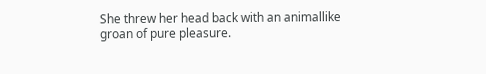She threw her head back with an animallike groan of pure pleasure.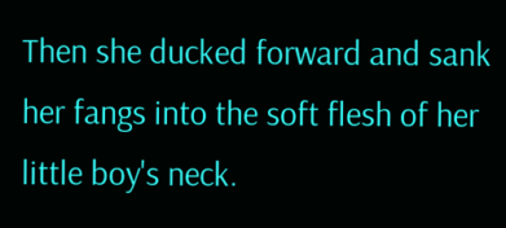Then she ducked forward and sank her fangs into the soft flesh of her little boy's neck.